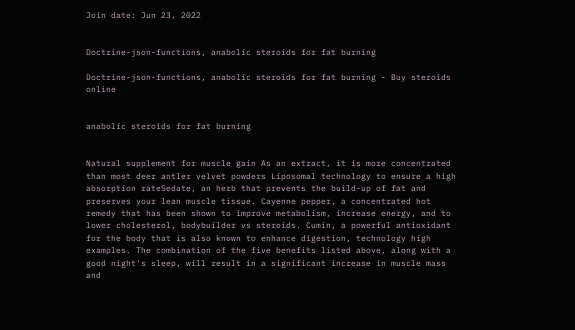Join date: Jun 23, 2022


Doctrine-json-functions, anabolic steroids for fat burning

Doctrine-json-functions, anabolic steroids for fat burning - Buy steroids online


anabolic steroids for fat burning


Natural supplement for muscle gain As an extract, it is more concentrated than most deer antler velvet powders Liposomal technology to ensure a high absorption rateSedate, an herb that prevents the build-up of fat and preserves your lean muscle tissue. Cayenne pepper, a concentrated hot remedy that has been shown to improve metabolism, increase energy, and to lower cholesterol, bodybuilder vs steroids. Cumin, a powerful antioxidant for the body that is also known to enhance digestion, technology high examples. The combination of the five benefits listed above, along with a good night's sleep, will result in a significant increase in muscle mass and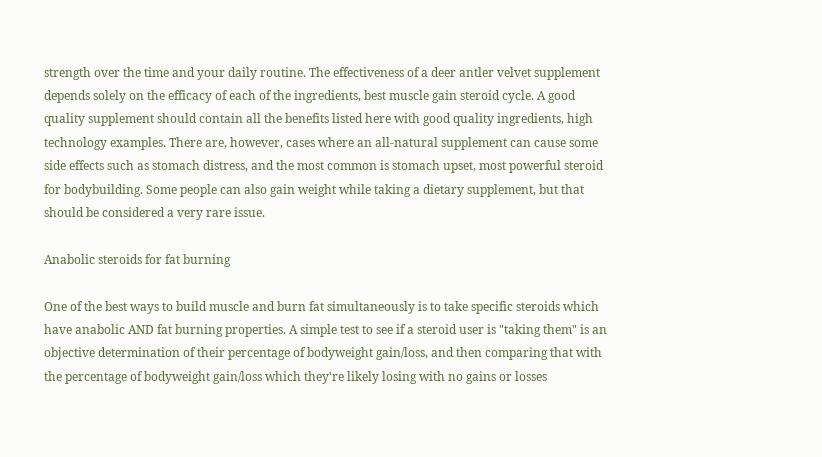strength over the time and your daily routine. The effectiveness of a deer antler velvet supplement depends solely on the efficacy of each of the ingredients, best muscle gain steroid cycle. A good quality supplement should contain all the benefits listed here with good quality ingredients, high technology examples. There are, however, cases where an all-natural supplement can cause some side effects such as stomach distress, and the most common is stomach upset, most powerful steroid for bodybuilding. Some people can also gain weight while taking a dietary supplement, but that should be considered a very rare issue.

Anabolic steroids for fat burning

One of the best ways to build muscle and burn fat simultaneously is to take specific steroids which have anabolic AND fat burning properties. A simple test to see if a steroid user is "taking them" is an objective determination of their percentage of bodyweight gain/loss, and then comparing that with the percentage of bodyweight gain/loss which they're likely losing with no gains or losses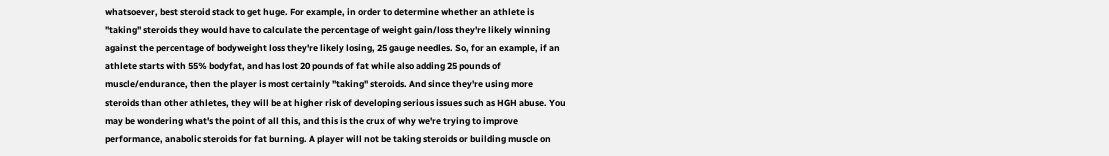whatsoever, best steroid stack to get huge. For example, in order to determine whether an athlete is "taking" steroids they would have to calculate the percentage of weight gain/loss they're likely winning against the percentage of bodyweight loss they're likely losing, 25 gauge needles. So, for an example, if an athlete starts with 55% bodyfat, and has lost 20 pounds of fat while also adding 25 pounds of muscle/endurance, then the player is most certainly "taking" steroids. And since they're using more steroids than other athletes, they will be at higher risk of developing serious issues such as HGH abuse. You may be wondering what's the point of all this, and this is the crux of why we're trying to improve performance, anabolic steroids for fat burning. A player will not be taking steroids or building muscle on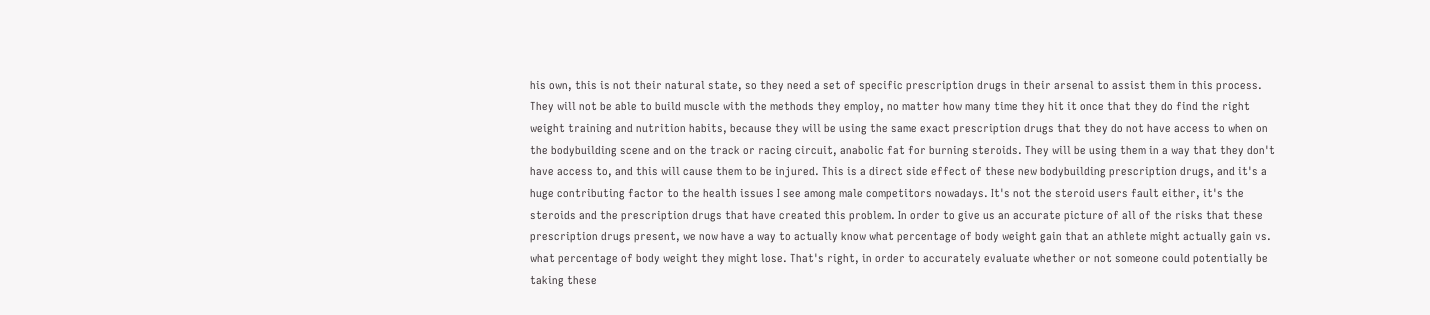his own, this is not their natural state, so they need a set of specific prescription drugs in their arsenal to assist them in this process. They will not be able to build muscle with the methods they employ, no matter how many time they hit it once that they do find the right weight training and nutrition habits, because they will be using the same exact prescription drugs that they do not have access to when on the bodybuilding scene and on the track or racing circuit, anabolic fat for burning steroids. They will be using them in a way that they don't have access to, and this will cause them to be injured. This is a direct side effect of these new bodybuilding prescription drugs, and it's a huge contributing factor to the health issues I see among male competitors nowadays. It's not the steroid users fault either, it's the steroids and the prescription drugs that have created this problem. In order to give us an accurate picture of all of the risks that these prescription drugs present, we now have a way to actually know what percentage of body weight gain that an athlete might actually gain vs. what percentage of body weight they might lose. That's right, in order to accurately evaluate whether or not someone could potentially be taking these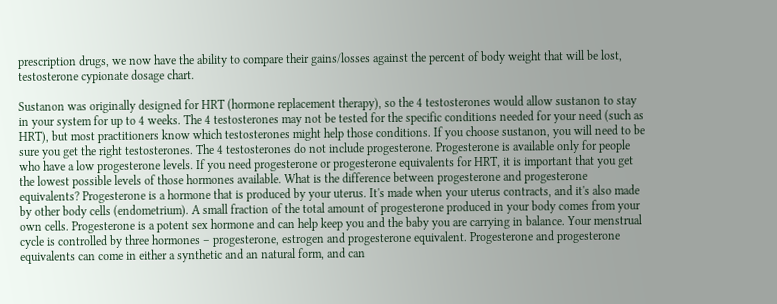prescription drugs, we now have the ability to compare their gains/losses against the percent of body weight that will be lost, testosterone cypionate dosage chart.

Sustanon was originally designed for HRT (hormone replacement therapy), so the 4 testosterones would allow sustanon to stay in your system for up to 4 weeks. The 4 testosterones may not be tested for the specific conditions needed for your need (such as HRT), but most practitioners know which testosterones might help those conditions. If you choose sustanon, you will need to be sure you get the right testosterones. The 4 testosterones do not include progesterone. Progesterone is available only for people who have a low progesterone levels. If you need progesterone or progesterone equivalents for HRT, it is important that you get the lowest possible levels of those hormones available. What is the difference between progesterone and progesterone equivalents? Progesterone is a hormone that is produced by your uterus. It's made when your uterus contracts, and it's also made by other body cells (endometrium). A small fraction of the total amount of progesterone produced in your body comes from your own cells. Progesterone is a potent sex hormone and can help keep you and the baby you are carrying in balance. Your menstrual cycle is controlled by three hormones – progesterone, estrogen and progesterone equivalent. Progesterone and progesterone equivalents can come in either a synthetic and an natural form, and can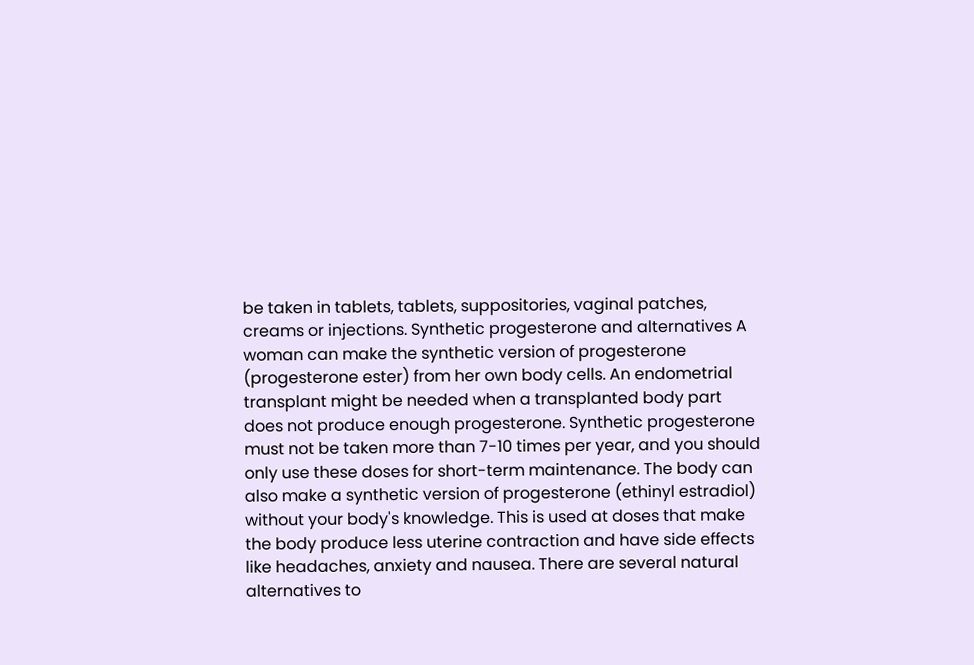be taken in tablets, tablets, suppositories, vaginal patches, creams or injections. Synthetic progesterone and alternatives A woman can make the synthetic version of progesterone (progesterone ester) from her own body cells. An endometrial transplant might be needed when a transplanted body part does not produce enough progesterone. Synthetic progesterone must not be taken more than 7-10 times per year, and you should only use these doses for short-term maintenance. The body can also make a synthetic version of progesterone (ethinyl estradiol) without your body's knowledge. This is used at doses that make the body produce less uterine contraction and have side effects like headaches, anxiety and nausea. There are several natural alternatives to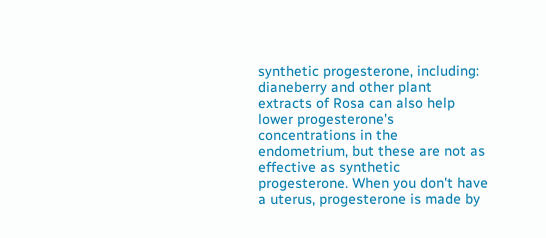synthetic progesterone, including: dianeberry and other plant extracts of Rosa can also help lower progesterone's concentrations in the endometrium, but these are not as effective as synthetic progesterone. When you don't have a uterus, progesterone is made by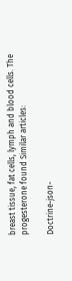breast tissue, fat cells, lymph and blood cells. The progesterone found Similar articles:

Doctrine-json-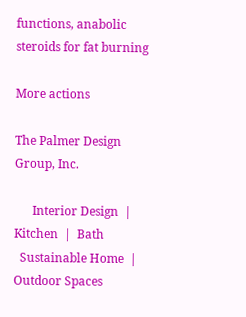functions, anabolic steroids for fat burning

More actions

The Palmer Design Group, Inc.

      Interior Design  |  Kitchen  |  Bath
  Sustainable Home  |  Outdoor Spaces